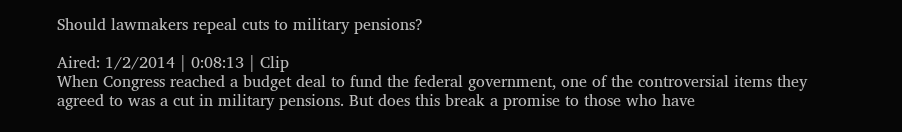Should lawmakers repeal cuts to military pensions?

Aired: 1/2/2014 | 0:08:13 | Clip
When Congress reached a budget deal to fund the federal government, one of the controversial items they agreed to was a cut in military pensions. But does this break a promise to those who have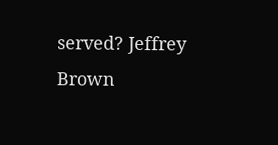served? Jeffrey Brown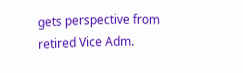gets perspective from retired Vice Adm.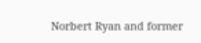Norbert Ryan and former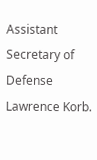Assistant Secretary of Defense Lawrence Korb.